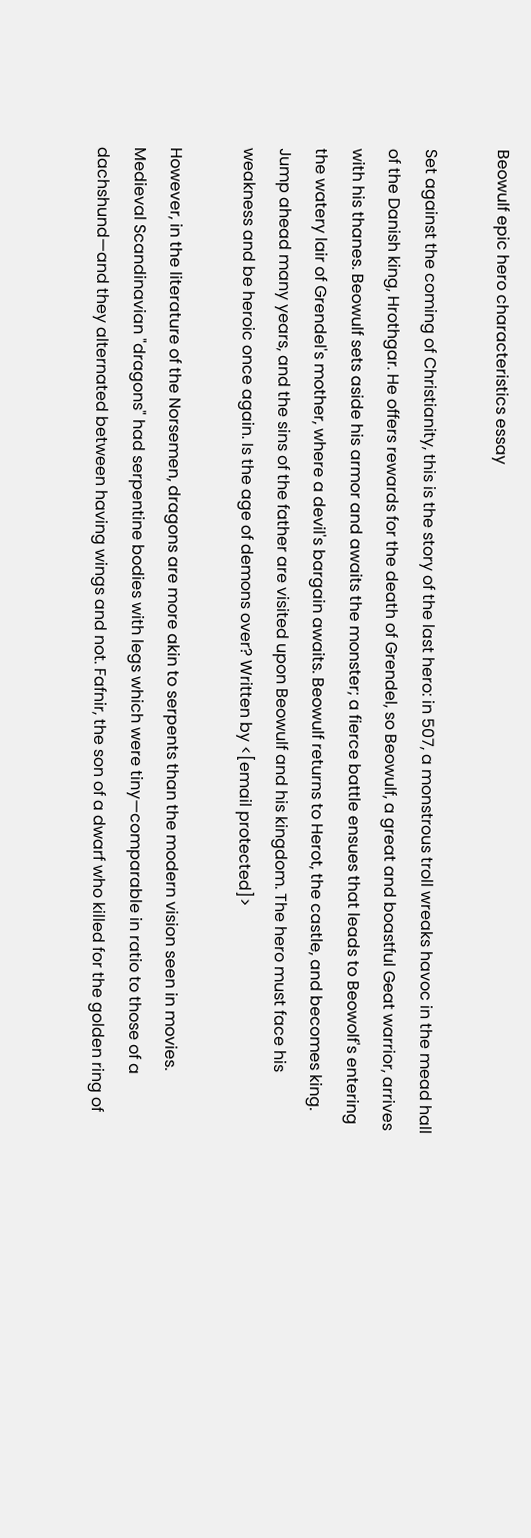Beowulf epic hero characteristics essay

Set against the coming of Christianity, this is the story of the last hero: in 507, a monstrous troll wreaks havoc in the mead hall of the Danish king, Hrothgar. He offers rewards for the death of Grendel, so Beowulf, a great and boastful Geat warrior, arrives with his thanes. Beowulf sets aside his armor and awaits the monster; a fierce battle ensues that leads to Beowolf's entering the watery lair of Grendel's mother, where a devil's bargain awaits. Beowulf returns to Herot, the castle, and becomes king. Jump ahead many years, and the sins of the father are visited upon Beowulf and his kingdom. The hero must face his weakness and be heroic once again. Is the age of demons over? Written by <[email protected]>

However, in the literature of the Norsemen, dragons are more akin to serpents than the modern vision seen in movies. Medieval Scandinavian "dragons" had serpentine bodies with legs which were tiny—comparable in ratio to those of a dachshund—and they alternated between having wings and not. Fafnir, the son of a dwarf who killed for the golden ring of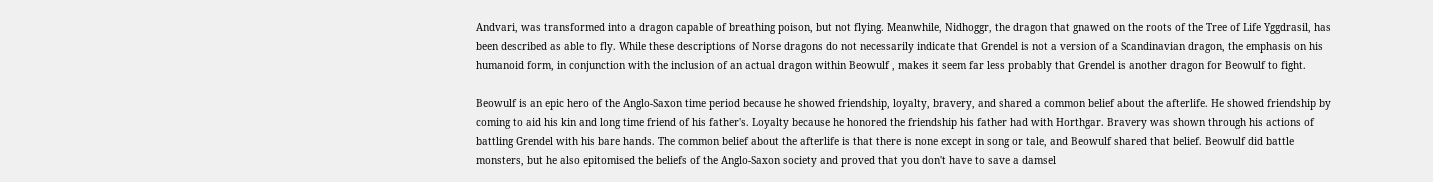Andvari, was transformed into a dragon capable of breathing poison, but not flying. Meanwhile, Nidhoggr, the dragon that gnawed on the roots of the Tree of Life Yggdrasil, has been described as able to fly. While these descriptions of Norse dragons do not necessarily indicate that Grendel is not a version of a Scandinavian dragon, the emphasis on his humanoid form, in conjunction with the inclusion of an actual dragon within Beowulf , makes it seem far less probably that Grendel is another dragon for Beowulf to fight.

Beowulf is an epic hero of the Anglo-Saxon time period because he showed friendship, loyalty, bravery, and shared a common belief about the afterlife. He showed friendship by coming to aid his kin and long time friend of his father's. Loyalty because he honored the friendship his father had with Horthgar. Bravery was shown through his actions of battling Grendel with his bare hands. The common belief about the afterlife is that there is none except in song or tale, and Beowulf shared that belief. Beowulf did battle monsters, but he also epitomised the beliefs of the Anglo-Saxon society and proved that you don't have to save a damsel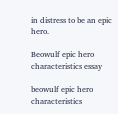in distress to be an epic hero.

Beowulf epic hero characteristics essay

beowulf epic hero characteristics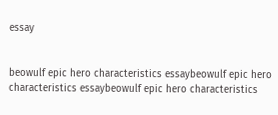essay


beowulf epic hero characteristics essaybeowulf epic hero characteristics essaybeowulf epic hero characteristics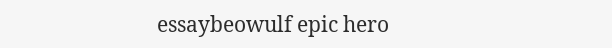essaybeowulf epic hero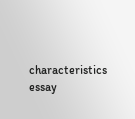characteristics essay